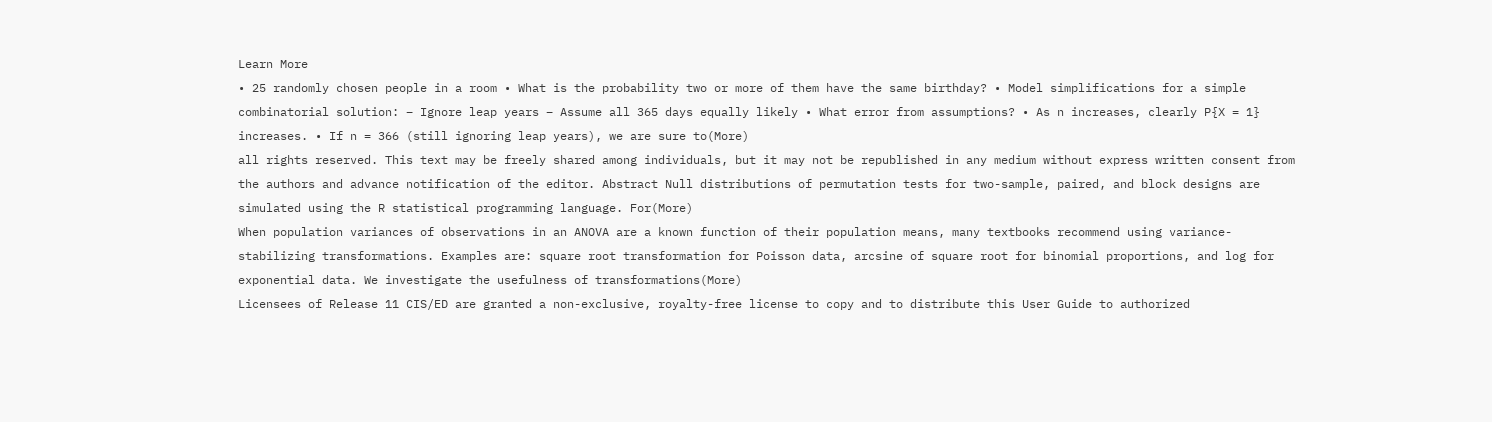Learn More
• 25 randomly chosen people in a room • What is the probability two or more of them have the same birthday? • Model simplifications for a simple combinatorial solution: – Ignore leap years – Assume all 365 days equally likely • What error from assumptions? • As n increases, clearly P{X = 1} increases. • If n = 366 (still ignoring leap years), we are sure to(More)
all rights reserved. This text may be freely shared among individuals, but it may not be republished in any medium without express written consent from the authors and advance notification of the editor. Abstract Null distributions of permutation tests for two-sample, paired, and block designs are simulated using the R statistical programming language. For(More)
When population variances of observations in an ANOVA are a known function of their population means, many textbooks recommend using variance-stabilizing transformations. Examples are: square root transformation for Poisson data, arcsine of square root for binomial proportions, and log for exponential data. We investigate the usefulness of transformations(More)
Licensees of Release 11 CIS/ED are granted a non-exclusive, royalty-free license to copy and to distribute this User Guide to authorized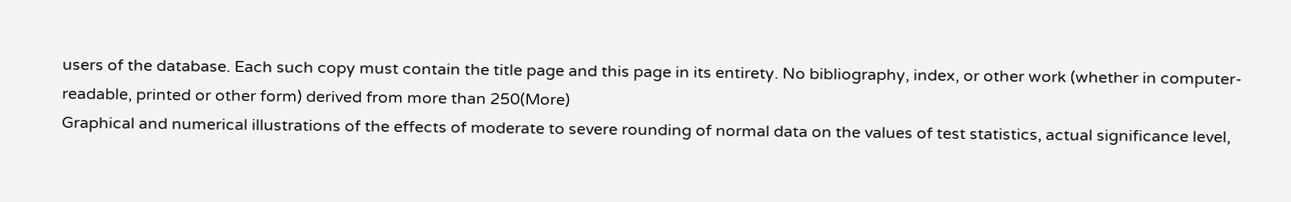users of the database. Each such copy must contain the title page and this page in its entirety. No bibliography, index, or other work (whether in computer-readable, printed or other form) derived from more than 250(More)
Graphical and numerical illustrations of the effects of moderate to severe rounding of normal data on the values of test statistics, actual significance level,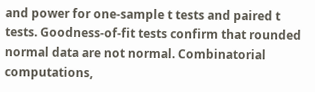and power for one-sample t tests and paired t tests. Goodness-of-fit tests confirm that rounded normal data are not normal. Combinatorial computations,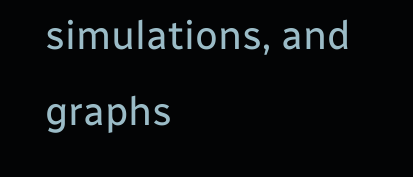simulations, and graphs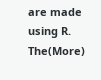are made using R. The(More)